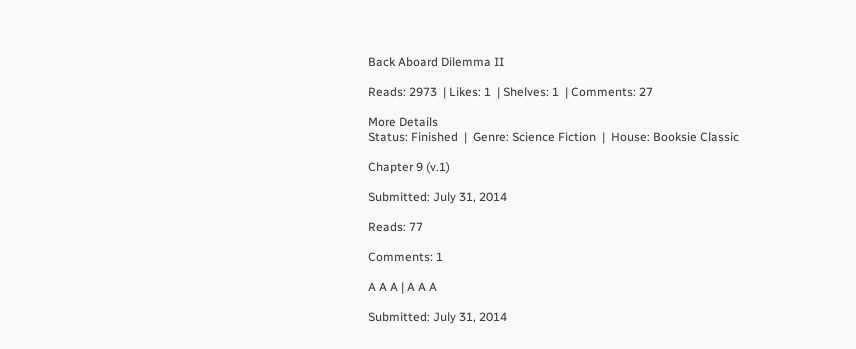Back Aboard Dilemma II

Reads: 2973  | Likes: 1  | Shelves: 1  | Comments: 27

More Details
Status: Finished  |  Genre: Science Fiction  |  House: Booksie Classic

Chapter 9 (v.1)

Submitted: July 31, 2014

Reads: 77

Comments: 1

A A A | A A A

Submitted: July 31, 2014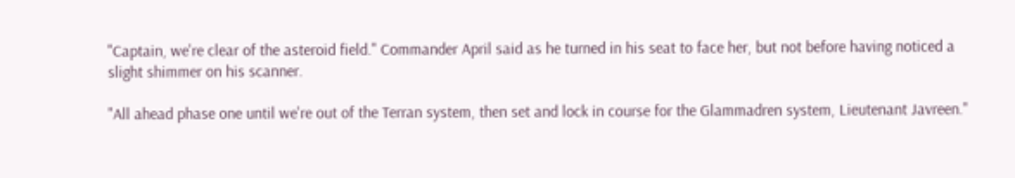"Captain, we're clear of the asteroid field." Commander April said as he turned in his seat to face her, but not before having noticed a slight shimmer on his scanner.

"All ahead phase one until we're out of the Terran system, then set and lock in course for the Glammadren system, Lieutenant Javreen."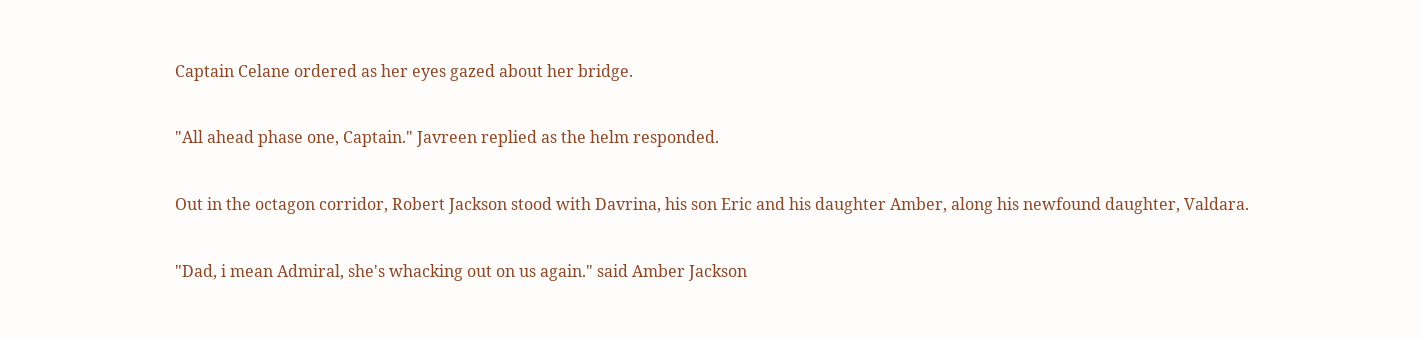Captain Celane ordered as her eyes gazed about her bridge.

"All ahead phase one, Captain." Javreen replied as the helm responded.

Out in the octagon corridor, Robert Jackson stood with Davrina, his son Eric and his daughter Amber, along his newfound daughter, Valdara.

"Dad, i mean Admiral, she's whacking out on us again." said Amber Jackson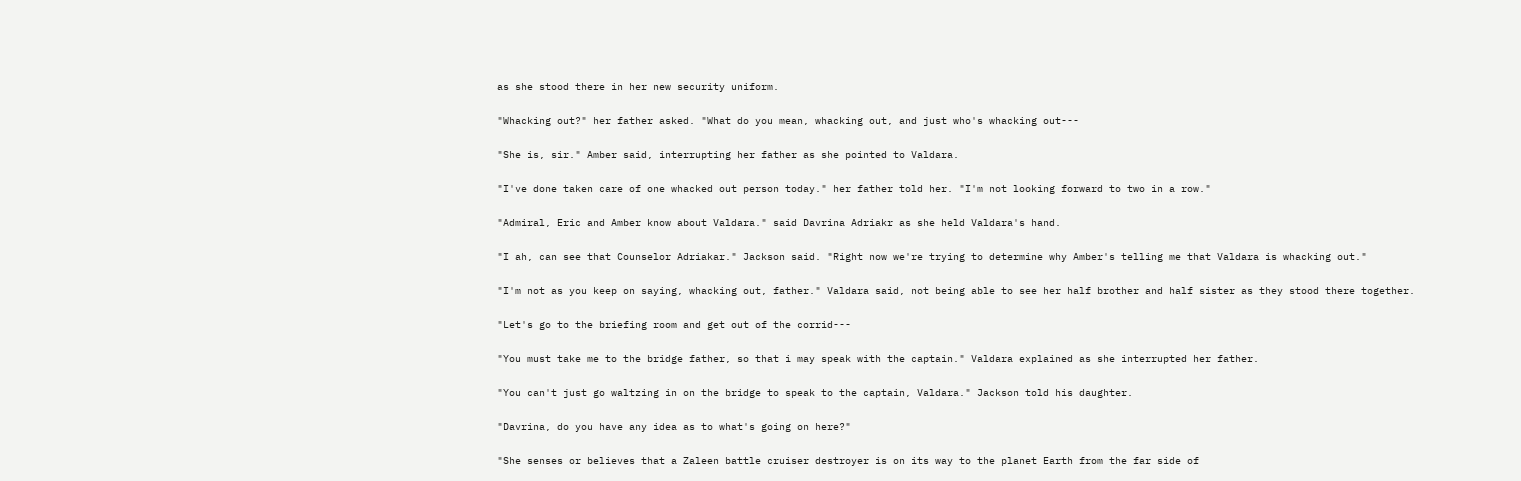as she stood there in her new security uniform.

"Whacking out?" her father asked. "What do you mean, whacking out, and just who's whacking out---

"She is, sir." Amber said, interrupting her father as she pointed to Valdara.

"I've done taken care of one whacked out person today." her father told her. "I'm not looking forward to two in a row."

"Admiral, Eric and Amber know about Valdara." said Davrina Adriakr as she held Valdara's hand.

"I ah, can see that Counselor Adriakar." Jackson said. "Right now we're trying to determine why Amber's telling me that Valdara is whacking out."

"I'm not as you keep on saying, whacking out, father." Valdara said, not being able to see her half brother and half sister as they stood there together.

"Let's go to the briefing room and get out of the corrid---

"You must take me to the bridge father, so that i may speak with the captain." Valdara explained as she interrupted her father.

"You can't just go waltzing in on the bridge to speak to the captain, Valdara." Jackson told his daughter.

"Davrina, do you have any idea as to what's going on here?"

"She senses or believes that a Zaleen battle cruiser destroyer is on its way to the planet Earth from the far side of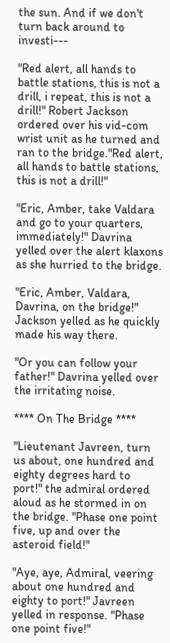the sun. And if we don't turn back around to investi---

"Red alert, all hands to battle stations, this is not a drill, i repeat, this is not a drill!" Robert Jackson ordered over his vid-com wrist unit as he turned and ran to the bridge."Red alert, all hands to battle stations, this is not a drill!"

"Eric, Amber, take Valdara and go to your quarters, immediately!" Davrina yelled over the alert klaxons as she hurried to the bridge.

"Eric, Amber, Valdara, Davrina, on the bridge!" Jackson yelled as he quickly made his way there.

"Or you can follow your father!" Davrina yelled over the irritating noise.

**** On The Bridge ****

"Lieutenant Javreen, turn us about, one hundred and eighty degrees hard to port!" the admiral ordered aloud as he stormed in on the bridge. "Phase one point five, up and over the asteroid field!"

"Aye, aye, Admiral, veering about one hundred and eighty to port!" Javreen yelled in response. "Phase one point five!"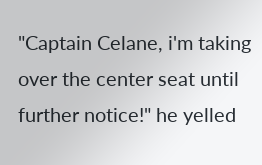"Captain Celane, i'm taking over the center seat until further notice!" he yelled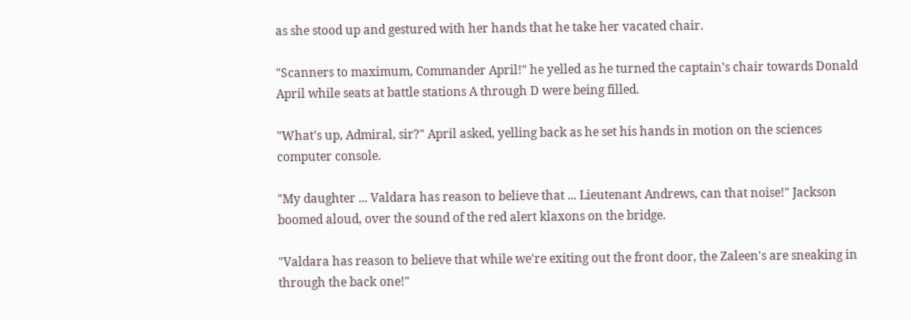as she stood up and gestured with her hands that he take her vacated chair.

"Scanners to maximum, Commander April!" he yelled as he turned the captain's chair towards Donald April while seats at battle stations A through D were being filled.

"What's up, Admiral, sir?" April asked, yelling back as he set his hands in motion on the sciences computer console.

"My daughter ... Valdara has reason to believe that ... Lieutenant Andrews, can that noise!" Jackson boomed aloud, over the sound of the red alert klaxons on the bridge.

"Valdara has reason to believe that while we're exiting out the front door, the Zaleen's are sneaking in through the back one!"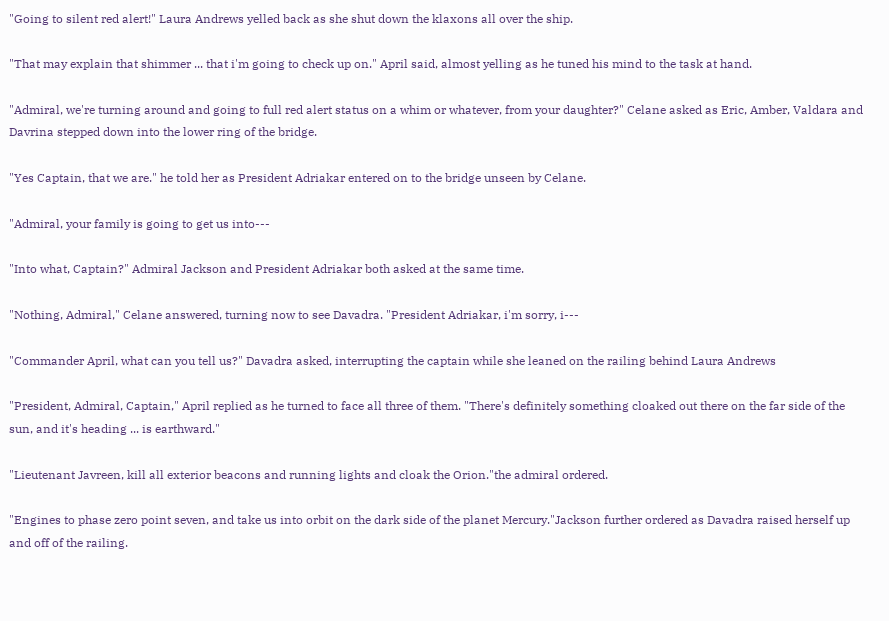"Going to silent red alert!" Laura Andrews yelled back as she shut down the klaxons all over the ship.

"That may explain that shimmer ... that i'm going to check up on." April said, almost yelling as he tuned his mind to the task at hand.

"Admiral, we're turning around and going to full red alert status on a whim or whatever, from your daughter?" Celane asked as Eric, Amber, Valdara and Davrina stepped down into the lower ring of the bridge.

"Yes Captain, that we are." he told her as President Adriakar entered on to the bridge unseen by Celane.

"Admiral, your family is going to get us into---

"Into what, Captain?" Admiral Jackson and President Adriakar both asked at the same time.

"Nothing, Admiral," Celane answered, turning now to see Davadra. "President Adriakar, i'm sorry, i---

"Commander April, what can you tell us?" Davadra asked, interrupting the captain while she leaned on the railing behind Laura Andrews

"President, Admiral, Captain," April replied as he turned to face all three of them. "There's definitely something cloaked out there on the far side of the sun, and it's heading ... is earthward."

"Lieutenant Javreen, kill all exterior beacons and running lights and cloak the Orion."the admiral ordered.

"Engines to phase zero point seven, and take us into orbit on the dark side of the planet Mercury."Jackson further ordered as Davadra raised herself up and off of the railing.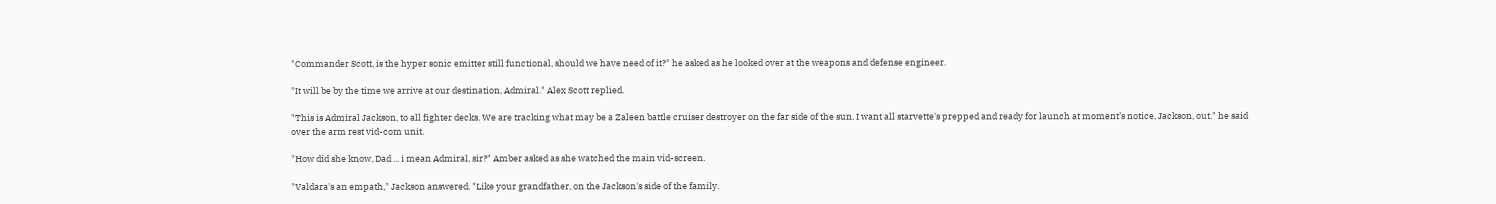"Commander Scott, is the hyper sonic emitter still functional, should we have need of it?" he asked as he looked over at the weapons and defense engineer.

"It will be by the time we arrive at our destination, Admiral." Alex Scott replied.

"This is Admiral Jackson, to all fighter decks. We are tracking what may be a Zaleen battle cruiser destroyer on the far side of the sun. I want all starvette's prepped and ready for launch at moment’s notice, Jackson, out." he said over the arm rest vid-com unit.

"How did she know, Dad ... i mean Admiral, sir?" Amber asked as she watched the main vid-screen.

"Valdara's an empath," Jackson answered. "Like your grandfather, on the Jackson's side of the family.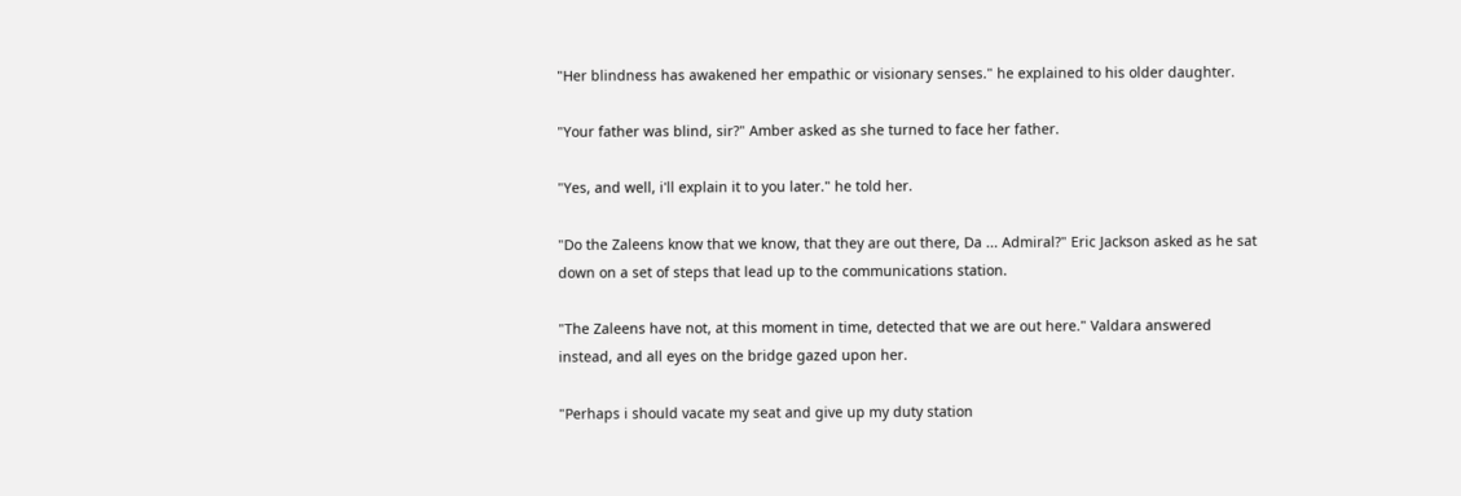"Her blindness has awakened her empathic or visionary senses." he explained to his older daughter.

"Your father was blind, sir?" Amber asked as she turned to face her father.

"Yes, and well, i'll explain it to you later." he told her.

"Do the Zaleens know that we know, that they are out there, Da ... Admiral?" Eric Jackson asked as he sat down on a set of steps that lead up to the communications station.

"The Zaleens have not, at this moment in time, detected that we are out here." Valdara answered instead, and all eyes on the bridge gazed upon her.

"Perhaps i should vacate my seat and give up my duty station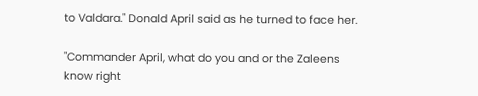to Valdara." Donald April said as he turned to face her.

"Commander April, what do you and or the Zaleens know right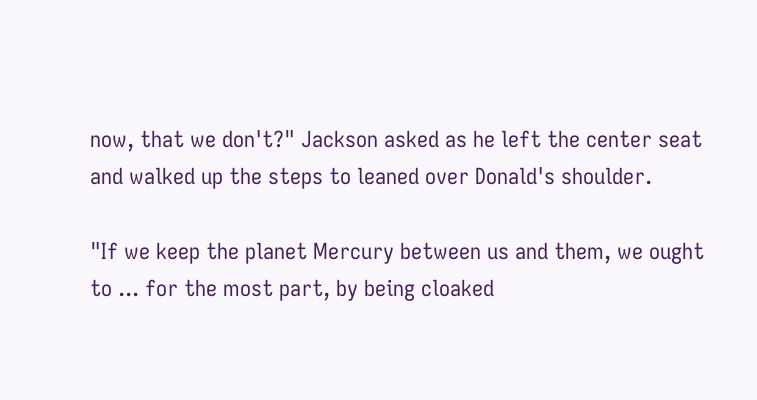now, that we don't?" Jackson asked as he left the center seat and walked up the steps to leaned over Donald's shoulder.

"If we keep the planet Mercury between us and them, we ought to ... for the most part, by being cloaked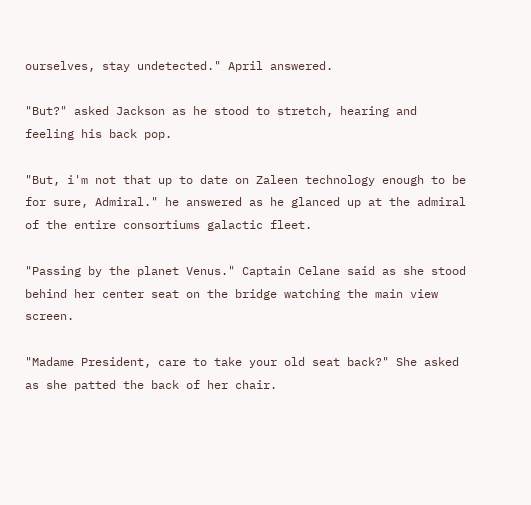ourselves, stay undetected." April answered.

"But?" asked Jackson as he stood to stretch, hearing and feeling his back pop.

"But, i'm not that up to date on Zaleen technology enough to be for sure, Admiral." he answered as he glanced up at the admiral of the entire consortiums galactic fleet.

"Passing by the planet Venus." Captain Celane said as she stood behind her center seat on the bridge watching the main view screen.

"Madame President, care to take your old seat back?" She asked as she patted the back of her chair.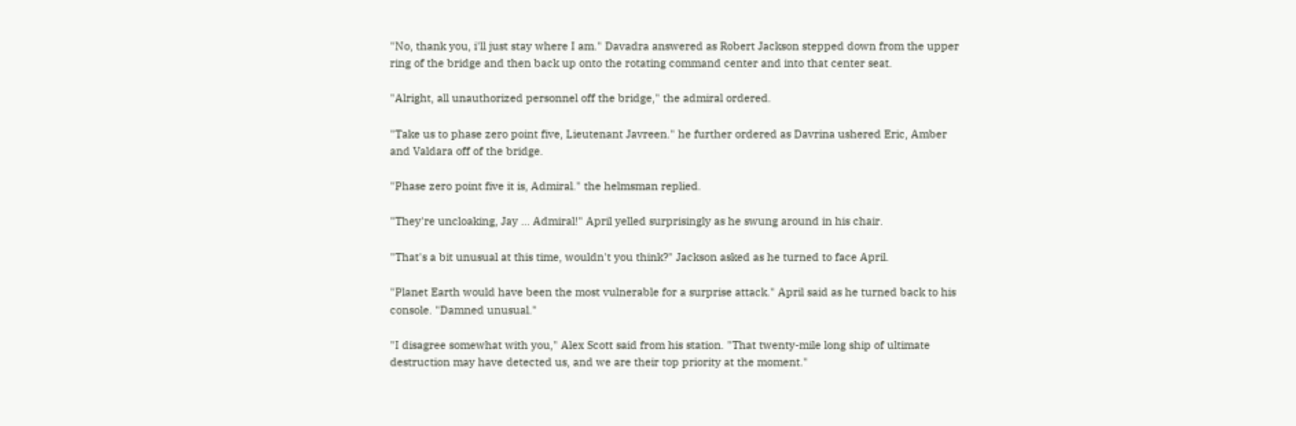"No, thank you, i'll just stay where I am." Davadra answered as Robert Jackson stepped down from the upper ring of the bridge and then back up onto the rotating command center and into that center seat.

"Alright, all unauthorized personnel off the bridge," the admiral ordered.

"Take us to phase zero point five, Lieutenant Javreen." he further ordered as Davrina ushered Eric, Amber and Valdara off of the bridge.

"Phase zero point five it is, Admiral." the helmsman replied.

"They're uncloaking, Jay ... Admiral!" April yelled surprisingly as he swung around in his chair.

"That's a bit unusual at this time, wouldn't you think?" Jackson asked as he turned to face April.

"Planet Earth would have been the most vulnerable for a surprise attack." April said as he turned back to his console. "Damned unusual."

"I disagree somewhat with you," Alex Scott said from his station. "That twenty-mile long ship of ultimate destruction may have detected us, and we are their top priority at the moment."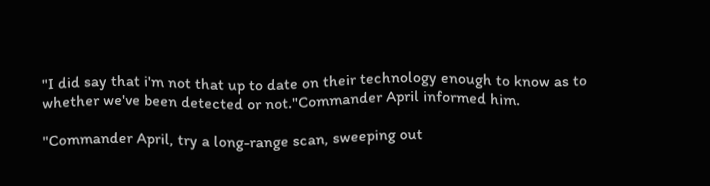"I did say that i'm not that up to date on their technology enough to know as to whether we've been detected or not."Commander April informed him.

"Commander April, try a long-range scan, sweeping out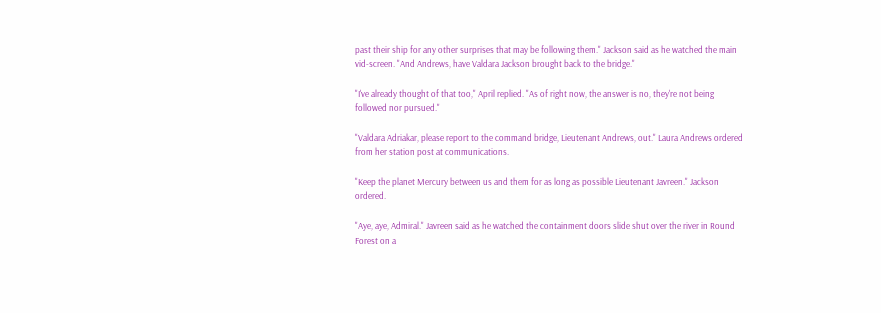past their ship for any other surprises that may be following them." Jackson said as he watched the main vid-screen. "And Andrews, have Valdara Jackson brought back to the bridge."

"I've already thought of that too," April replied. "As of right now, the answer is no, they're not being followed nor pursued."

"Valdara Adriakar, please report to the command bridge, Lieutenant Andrews, out." Laura Andrews ordered from her station post at communications.

"Keep the planet Mercury between us and them for as long as possible Lieutenant Javreen." Jackson ordered.

"Aye, aye, Admiral." Javreen said as he watched the containment doors slide shut over the river in Round Forest on a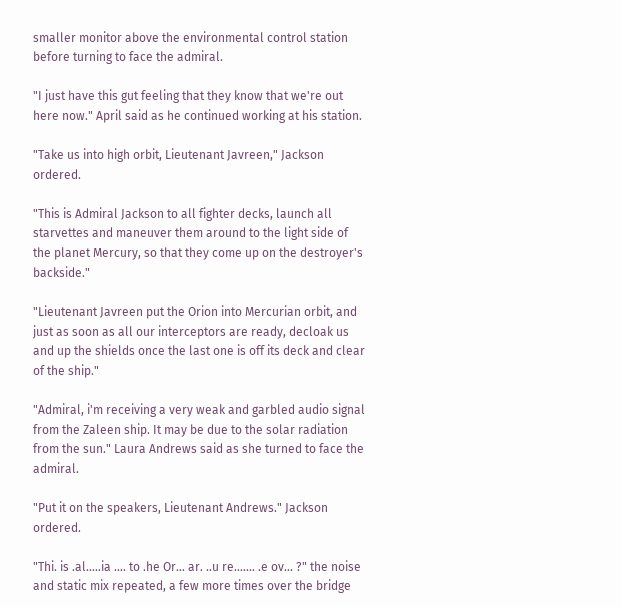smaller monitor above the environmental control station before turning to face the admiral.

"I just have this gut feeling that they know that we're out here now." April said as he continued working at his station.

"Take us into high orbit, Lieutenant Javreen," Jackson ordered.

"This is Admiral Jackson to all fighter decks, launch all starvettes and maneuver them around to the light side of the planet Mercury, so that they come up on the destroyer's backside."

"Lieutenant Javreen put the Orion into Mercurian orbit, and just as soon as all our interceptors are ready, decloak us and up the shields once the last one is off its deck and clear of the ship."

"Admiral, i'm receiving a very weak and garbled audio signal from the Zaleen ship. It may be due to the solar radiation from the sun." Laura Andrews said as she turned to face the admiral.

"Put it on the speakers, Lieutenant Andrews." Jackson ordered.

"Thi. is .al.....ia .... to .he Or... ar. ..u re....... .e ov... ?" the noise and static mix repeated, a few more times over the bridge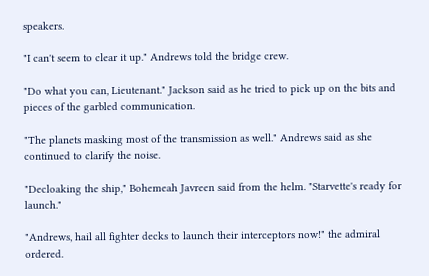speakers.

"I can't seem to clear it up." Andrews told the bridge crew.

"Do what you can, Lieutenant." Jackson said as he tried to pick up on the bits and pieces of the garbled communication.

"The planets masking most of the transmission as well." Andrews said as she continued to clarify the noise.

"Decloaking the ship," Bohemeah Javreen said from the helm. "Starvette's ready for launch."

"Andrews, hail all fighter decks to launch their interceptors now!" the admiral ordered.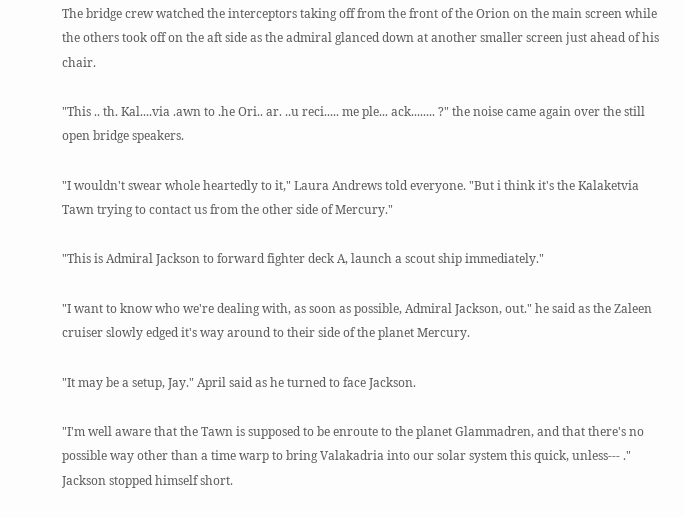The bridge crew watched the interceptors taking off from the front of the Orion on the main screen while the others took off on the aft side as the admiral glanced down at another smaller screen just ahead of his chair.

"This .. th. Kal....via .awn to .he Ori.. ar. ..u reci..... me ple... ack........ ?" the noise came again over the still open bridge speakers.

"I wouldn't swear whole heartedly to it," Laura Andrews told everyone. "But i think it's the Kalaketvia Tawn trying to contact us from the other side of Mercury."

"This is Admiral Jackson to forward fighter deck A, launch a scout ship immediately."

"I want to know who we're dealing with, as soon as possible, Admiral Jackson, out." he said as the Zaleen cruiser slowly edged it's way around to their side of the planet Mercury.

"It may be a setup, Jay." April said as he turned to face Jackson.

"I'm well aware that the Tawn is supposed to be enroute to the planet Glammadren, and that there's no possible way other than a time warp to bring Valakadria into our solar system this quick, unless--- ." Jackson stopped himself short.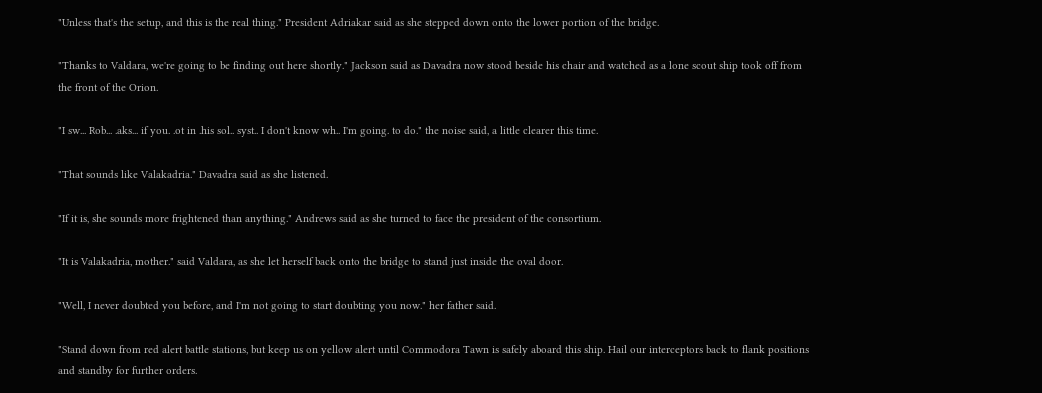"Unless that's the setup, and this is the real thing." President Adriakar said as she stepped down onto the lower portion of the bridge.

"Thanks to Valdara, we're going to be finding out here shortly." Jackson said as Davadra now stood beside his chair and watched as a lone scout ship took off from the front of the Orion.

"I sw... Rob... .aks... if you. .ot in .his sol.. syst.. I don't know wh.. I'm going. to do." the noise said, a little clearer this time.

"That sounds like Valakadria." Davadra said as she listened.

"If it is, she sounds more frightened than anything." Andrews said as she turned to face the president of the consortium.

"It is Valakadria, mother." said Valdara, as she let herself back onto the bridge to stand just inside the oval door.

"Well, I never doubted you before, and I'm not going to start doubting you now." her father said.

"Stand down from red alert battle stations, but keep us on yellow alert until Commodora Tawn is safely aboard this ship. Hail our interceptors back to flank positions and standby for further orders.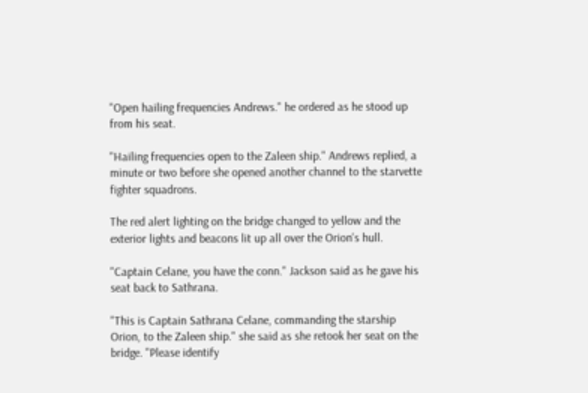"Open hailing frequencies Andrews." he ordered as he stood up from his seat.

"Hailing frequencies open to the Zaleen ship." Andrews replied, a minute or two before she opened another channel to the starvette fighter squadrons.

The red alert lighting on the bridge changed to yellow and the exterior lights and beacons lit up all over the Orion's hull.

"Captain Celane, you have the conn." Jackson said as he gave his seat back to Sathrana.

"This is Captain Sathrana Celane, commanding the starship Orion, to the Zaleen ship." she said as she retook her seat on the bridge. "Please identify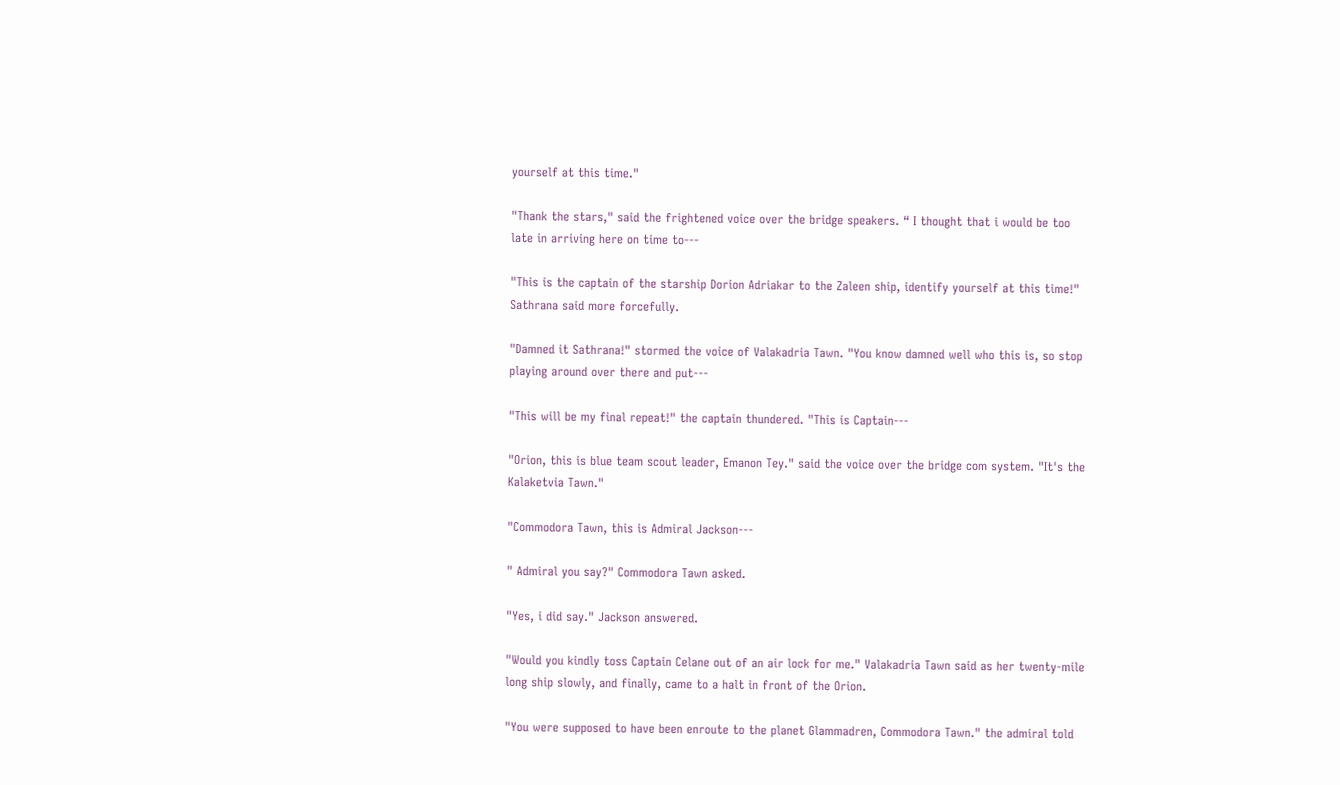yourself at this time."

"Thank the stars," said the frightened voice over the bridge speakers. “ I thought that i would be too late in arriving here on time to---

"This is the captain of the starship Dorion Adriakar to the Zaleen ship, identify yourself at this time!" Sathrana said more forcefully.

"Damned it Sathrana!" stormed the voice of Valakadria Tawn. "You know damned well who this is, so stop playing around over there and put---

"This will be my final repeat!" the captain thundered. "This is Captain---

"Orion, this is blue team scout leader, Emanon Tey." said the voice over the bridge com system. "It's the Kalaketvia Tawn."

"Commodora Tawn, this is Admiral Jackson---

" Admiral you say?" Commodora Tawn asked.

"Yes, i did say." Jackson answered.

"Would you kindly toss Captain Celane out of an air lock for me." Valakadria Tawn said as her twenty-mile long ship slowly, and finally, came to a halt in front of the Orion.

"You were supposed to have been enroute to the planet Glammadren, Commodora Tawn." the admiral told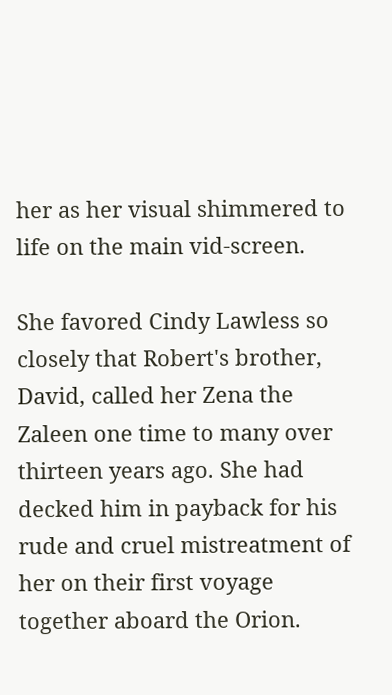her as her visual shimmered to life on the main vid-screen.

She favored Cindy Lawless so closely that Robert's brother, David, called her Zena the Zaleen one time to many over thirteen years ago. She had decked him in payback for his rude and cruel mistreatment of her on their first voyage together aboard the Orion.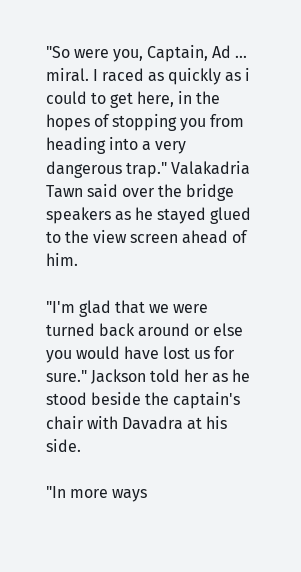"So were you, Captain, Ad ... miral. I raced as quickly as i could to get here, in the hopes of stopping you from heading into a very dangerous trap." Valakadria Tawn said over the bridge speakers as he stayed glued to the view screen ahead of him.

"I'm glad that we were turned back around or else you would have lost us for sure." Jackson told her as he stood beside the captain's chair with Davadra at his side.

"In more ways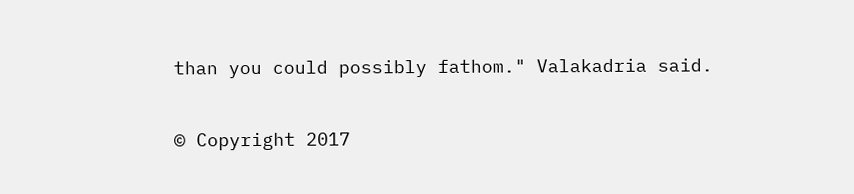than you could possibly fathom." Valakadria said.

© Copyright 2017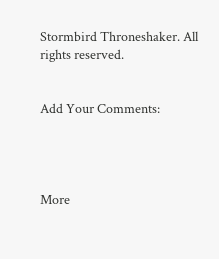Stormbird Throneshaker. All rights reserved.


Add Your Comments:




More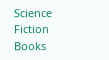Science Fiction Books